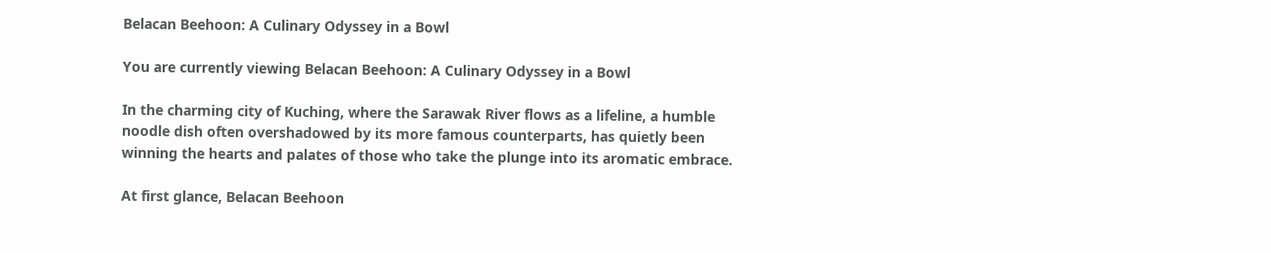Belacan Beehoon: A Culinary Odyssey in a Bowl

You are currently viewing Belacan Beehoon: A Culinary Odyssey in a Bowl

In the charming city of Kuching, where the Sarawak River flows as a lifeline, a humble noodle dish often overshadowed by its more famous counterparts, has quietly been winning the hearts and palates of those who take the plunge into its aromatic embrace.

At first glance, Belacan Beehoon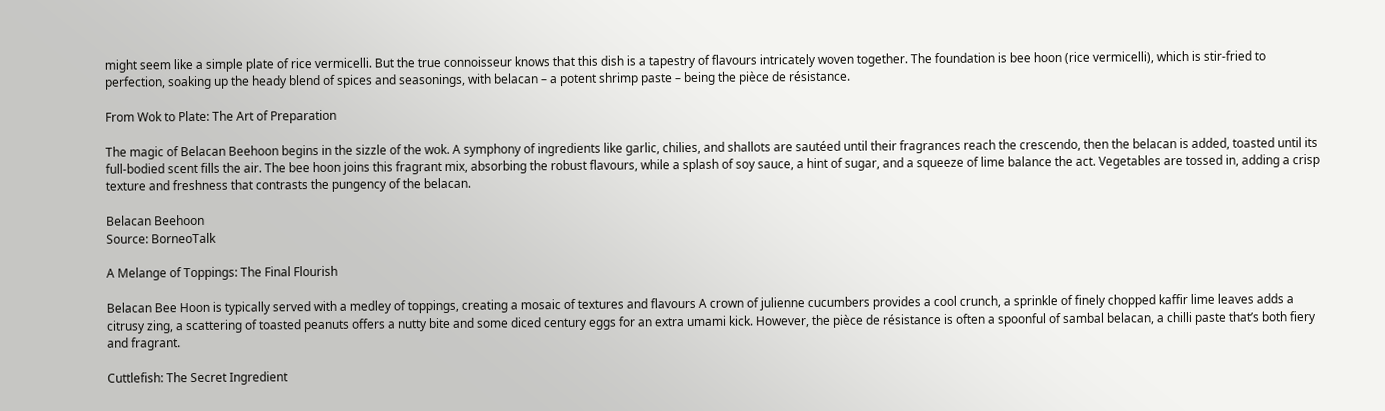might seem like a simple plate of rice vermicelli. But the true connoisseur knows that this dish is a tapestry of flavours intricately woven together. The foundation is bee hoon (rice vermicelli), which is stir-fried to perfection, soaking up the heady blend of spices and seasonings, with belacan – a potent shrimp paste – being the pièce de résistance.

From Wok to Plate: The Art of Preparation

The magic of Belacan Beehoon begins in the sizzle of the wok. A symphony of ingredients like garlic, chilies, and shallots are sautéed until their fragrances reach the crescendo, then the belacan is added, toasted until its full-bodied scent fills the air. The bee hoon joins this fragrant mix, absorbing the robust flavours, while a splash of soy sauce, a hint of sugar, and a squeeze of lime balance the act. Vegetables are tossed in, adding a crisp texture and freshness that contrasts the pungency of the belacan.

Belacan Beehoon
Source: BorneoTalk

A Melange of Toppings: The Final Flourish

Belacan Bee Hoon is typically served with a medley of toppings, creating a mosaic of textures and flavours A crown of julienne cucumbers provides a cool crunch, a sprinkle of finely chopped kaffir lime leaves adds a citrusy zing, a scattering of toasted peanuts offers a nutty bite and some diced century eggs for an extra umami kick. However, the pièce de résistance is often a spoonful of sambal belacan, a chilli paste that’s both fiery and fragrant.

Cuttlefish: The Secret Ingredient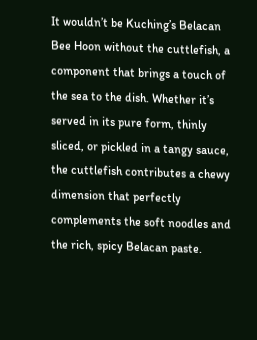It wouldn’t be Kuching’s Belacan Bee Hoon without the cuttlefish, a component that brings a touch of the sea to the dish. Whether it’s served in its pure form, thinly sliced, or pickled in a tangy sauce, the cuttlefish contributes a chewy dimension that perfectly complements the soft noodles and the rich, spicy Belacan paste.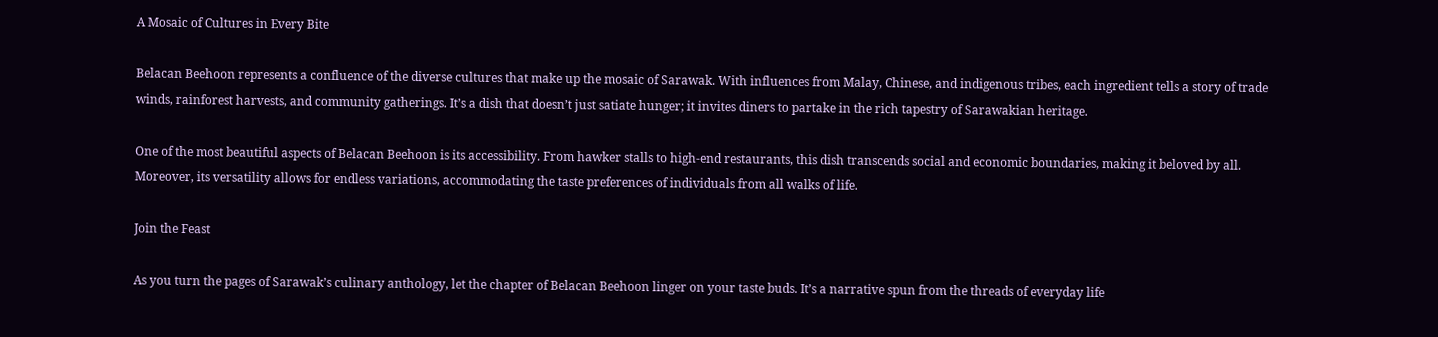A Mosaic of Cultures in Every Bite

Belacan Beehoon represents a confluence of the diverse cultures that make up the mosaic of Sarawak. With influences from Malay, Chinese, and indigenous tribes, each ingredient tells a story of trade winds, rainforest harvests, and community gatherings. It’s a dish that doesn’t just satiate hunger; it invites diners to partake in the rich tapestry of Sarawakian heritage.

One of the most beautiful aspects of Belacan Beehoon is its accessibility. From hawker stalls to high-end restaurants, this dish transcends social and economic boundaries, making it beloved by all. Moreover, its versatility allows for endless variations, accommodating the taste preferences of individuals from all walks of life.

Join the Feast

As you turn the pages of Sarawak’s culinary anthology, let the chapter of Belacan Beehoon linger on your taste buds. It’s a narrative spun from the threads of everyday life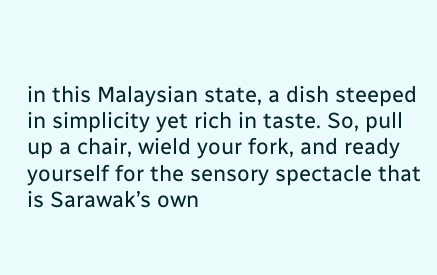in this Malaysian state, a dish steeped in simplicity yet rich in taste. So, pull up a chair, wield your fork, and ready yourself for the sensory spectacle that is Sarawak’s own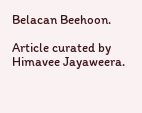Belacan Beehoon.

Article curated by Himavee Jayaweera.